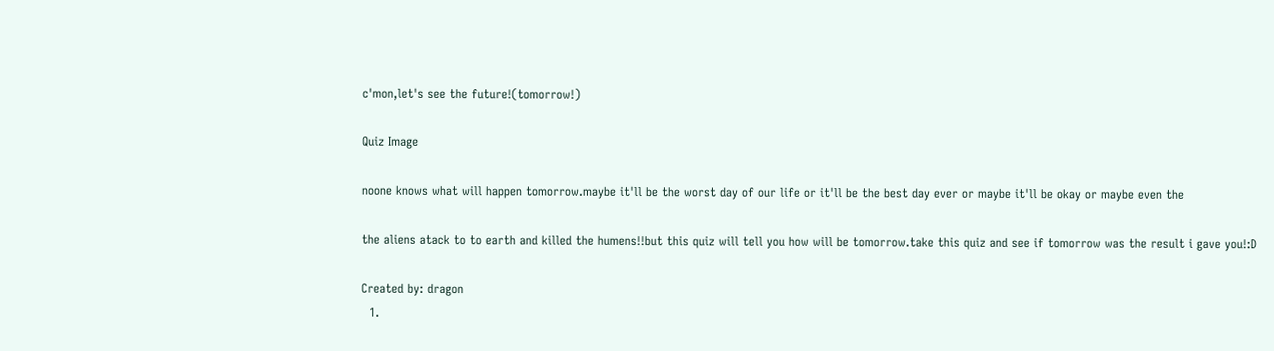c'mon,let's see the future!(tomorrow!)

Quiz Image

noone knows what will happen tomorrow.maybe it'll be the worst day of our life or it'll be the best day ever or maybe it'll be okay or maybe even the

the aliens atack to to earth and killed the humens!!but this quiz will tell you how will be tomorrow.take this quiz and see if tomorrow was the result i gave you!:D

Created by: dragon
  1.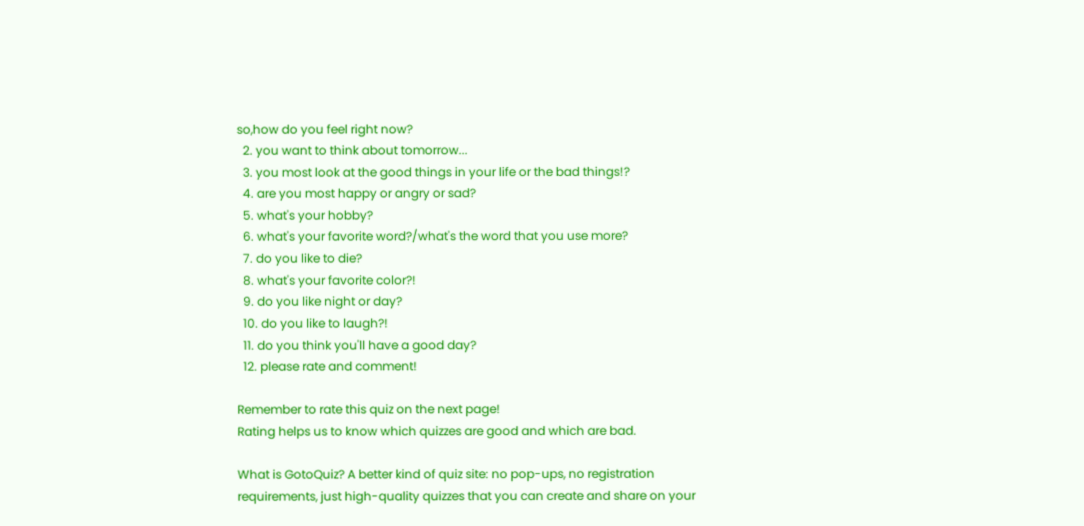so,how do you feel right now?
  2. you want to think about tomorrow...
  3. you most look at the good things in your life or the bad things!?
  4. are you most happy or angry or sad?
  5. what's your hobby?
  6. what's your favorite word?/what's the word that you use more?
  7. do you like to die?
  8. what's your favorite color?!
  9. do you like night or day?
  10. do you like to laugh?!
  11. do you think you'll have a good day?
  12. please rate and comment!

Remember to rate this quiz on the next page!
Rating helps us to know which quizzes are good and which are bad.

What is GotoQuiz? A better kind of quiz site: no pop-ups, no registration requirements, just high-quality quizzes that you can create and share on your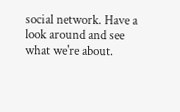social network. Have a look around and see what we're about.